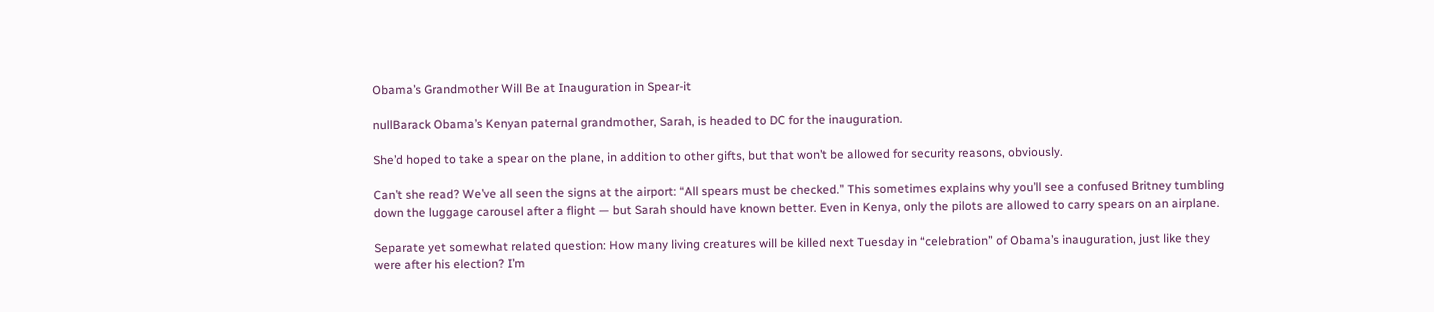Obama’s Grandmother Will Be at Inauguration in Spear-it

nullBarack Obama’s Kenyan paternal grandmother, Sarah, is headed to DC for the inauguration.

She’d hoped to take a spear on the plane, in addition to other gifts, but that won’t be allowed for security reasons, obviously.

Can’t she read? We’ve all seen the signs at the airport: “All spears must be checked.” This sometimes explains why you’ll see a confused Britney tumbling down the luggage carousel after a flight — but Sarah should have known better. Even in Kenya, only the pilots are allowed to carry spears on an airplane.

Separate yet somewhat related question: How many living creatures will be killed next Tuesday in “celebration” of Obama’s inauguration, just like they were after his election? I’m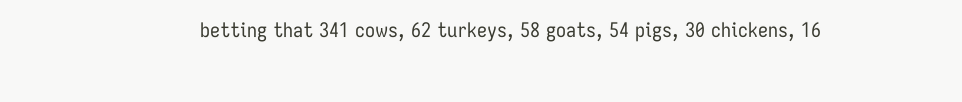betting that 341 cows, 62 turkeys, 58 goats, 54 pigs, 30 chickens, 16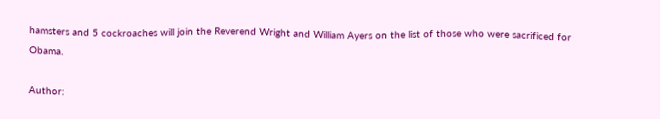hamsters and 5 cockroaches will join the Reverend Wright and William Ayers on the list of those who were sacrificed for Obama.

Author: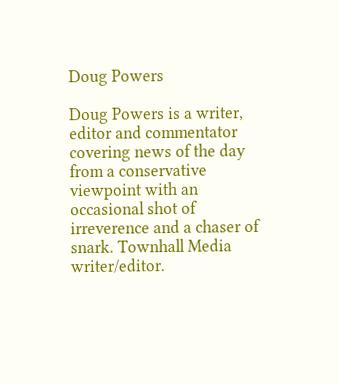Doug Powers

Doug Powers is a writer, editor and commentator covering news of the day from a conservative viewpoint with an occasional shot of irreverence and a chaser of snark. Townhall Media writer/editor.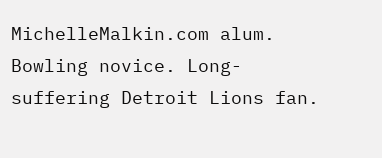MichelleMalkin.com alum. Bowling novice. Long-suffering Detroit Lions fan.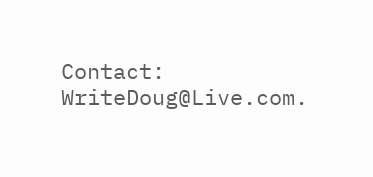Contact: WriteDoug@Live.com.